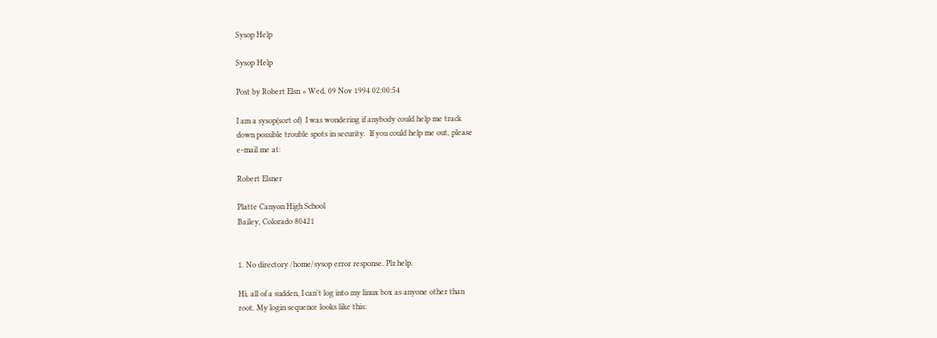Sysop Help

Sysop Help

Post by Robert Elsn » Wed, 09 Nov 1994 02:00:54

I am a sysop(sort of)  I was wondering if anybody could help me track
down possible trouble spots in security.  If you could help me out, please
e-mail me at:

Robert Elsner

Platte Canyon High School
Bailey, Colorado 80421


1. No directory /home/sysop error response. Plz help.

Hi, all of a sudden, I can't log into my linux box as anyone other than
root. My login sequence looks like this: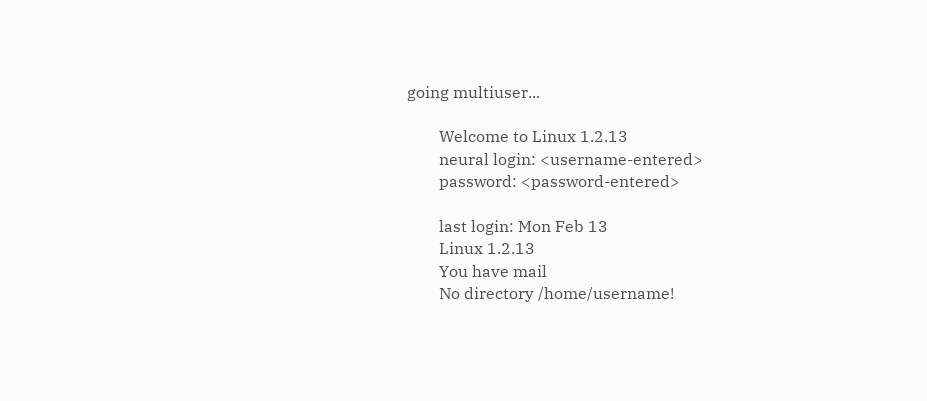going multiuser...

        Welcome to Linux 1.2.13
        neural login: <username-entered>
        password: <password-entered>

        last login: Mon Feb 13
        Linux 1.2.13
        You have mail
        No directory /home/username!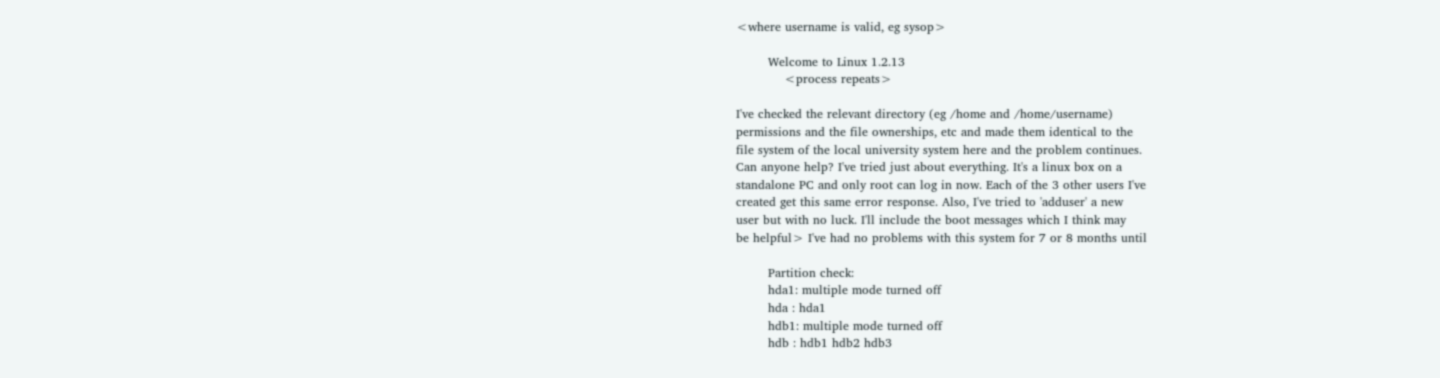<where username is valid, eg sysop>

        Welcome to Linux 1.2.13
            <process repeats>

I've checked the relevant directory (eg /home and /home/username)
permissions and the file ownerships, etc and made them identical to the
file system of the local university system here and the problem continues.
Can anyone help? I've tried just about everything. It's a linux box on a
standalone PC and only root can log in now. Each of the 3 other users I've
created get this same error response. Also, I've tried to 'adduser' a new
user but with no luck. I'll include the boot messages which I think may
be helpful> I've had no problems with this system for 7 or 8 months until

        Partition check:
        hda1: multiple mode turned off
        hda : hda1
        hdb1: multiple mode turned off
        hdb : hdb1 hdb2 hdb3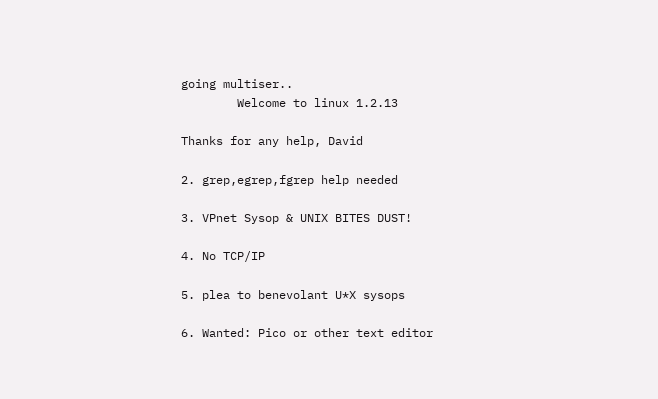going multiser..
        Welcome to linux 1.2.13

Thanks for any help, David

2. grep,egrep,fgrep help needed

3. VPnet Sysop & UNIX BITES DUST!

4. No TCP/IP

5. plea to benevolant U*X sysops

6. Wanted: Pico or other text editor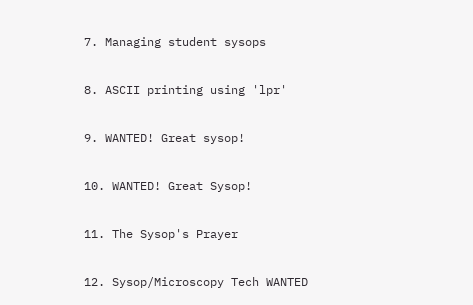7. Managing student sysops

8. ASCII printing using 'lpr'

9. WANTED! Great sysop!

10. WANTED! Great Sysop!

11. The Sysop's Prayer

12. Sysop/Microscopy Tech WANTED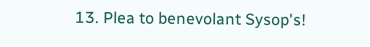13. Plea to benevolant Sysop's!